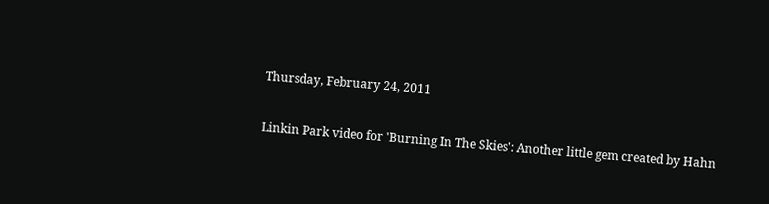Thursday, February 24, 2011

Linkin Park video for 'Burning In The Skies': Another little gem created by Hahn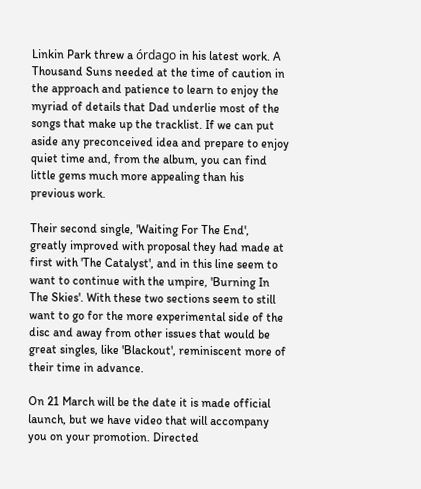Linkin Park threw a órdago in his latest work. A Thousand Suns needed at the time of caution in the approach and patience to learn to enjoy the myriad of details that Dad underlie most of the songs that make up the tracklist. If we can put aside any preconceived idea and prepare to enjoy quiet time and, from the album, you can find little gems much more appealing than his previous work.

Their second single, 'Waiting For The End', greatly improved with proposal they had made at first with 'The Catalyst', and in this line seem to want to continue with the umpire, 'Burning In The Skies'. With these two sections seem to still want to go for the more experimental side of the disc and away from other issues that would be great singles, like 'Blackout', reminiscent more of their time in advance.

On 21 March will be the date it is made official launch, but we have video that will accompany you on your promotion. Directed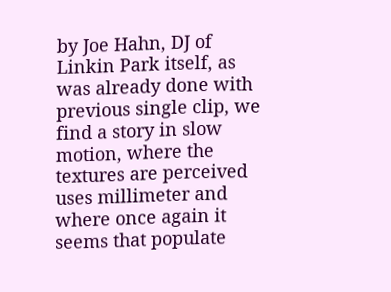by Joe Hahn, DJ of Linkin Park itself, as was already done with previous single clip, we find a story in slow motion, where the textures are perceived uses millimeter and where once again it seems that populate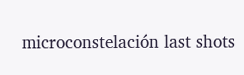microconstelación last shots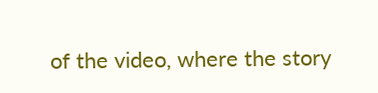of the video, where the story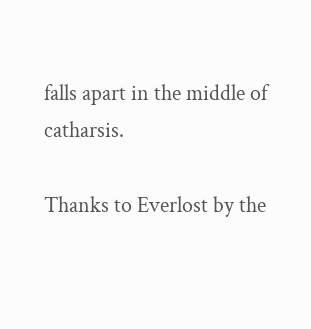falls apart in the middle of catharsis.

Thanks to Everlost by the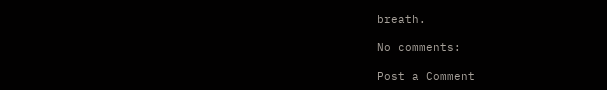breath.

No comments:

Post a Comment